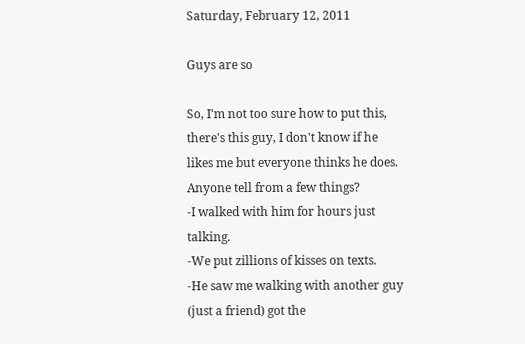Saturday, February 12, 2011

Guys are so

So, I'm not too sure how to put this, there's this guy, I don't know if he likes me but everyone thinks he does. Anyone tell from a few things?
-I walked with him for hours just talking.
-We put zillions of kisses on texts.
-He saw me walking with another guy (just a friend) got the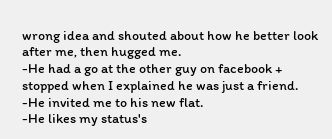wrong idea and shouted about how he better look after me, then hugged me.
-He had a go at the other guy on facebook + stopped when I explained he was just a friend.
-He invited me to his new flat.
-He likes my status's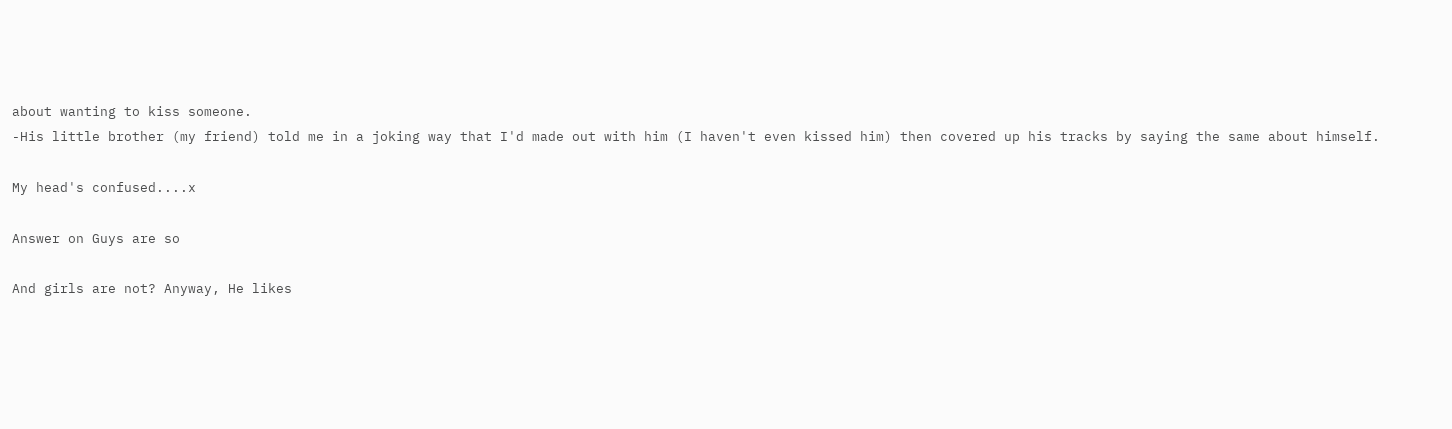about wanting to kiss someone.
-His little brother (my friend) told me in a joking way that I'd made out with him (I haven't even kissed him) then covered up his tracks by saying the same about himself.

My head's confused....x

Answer on Guys are so

And girls are not? Anyway, He likes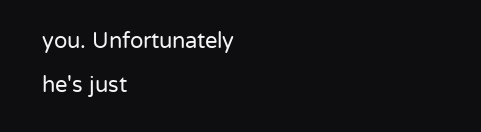you. Unfortunately he's just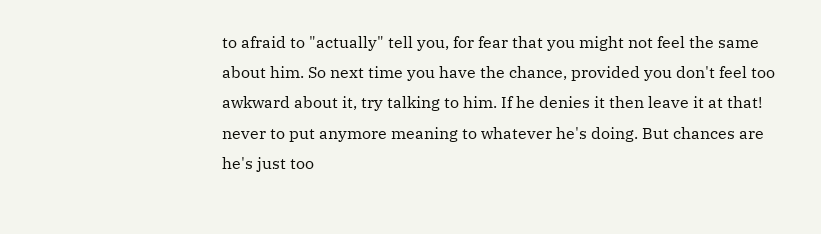to afraid to "actually" tell you, for fear that you might not feel the same about him. So next time you have the chance, provided you don't feel too awkward about it, try talking to him. If he denies it then leave it at that! never to put anymore meaning to whatever he's doing. But chances are he's just too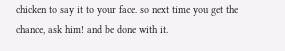chicken to say it to your face. so next time you get the chance, ask him! and be done with it.